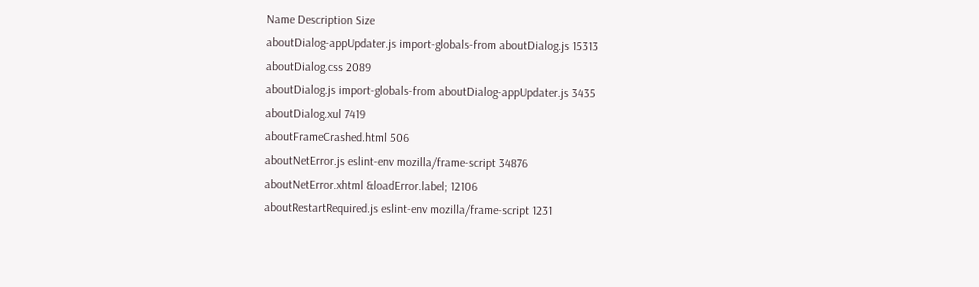Name Description Size
aboutDialog-appUpdater.js import-globals-from aboutDialog.js 15313
aboutDialog.css 2089
aboutDialog.js import-globals-from aboutDialog-appUpdater.js 3435
aboutDialog.xul 7419
aboutFrameCrashed.html 506
aboutNetError.js eslint-env mozilla/frame-script 34876
aboutNetError.xhtml &loadError.label; 12106
aboutRestartRequired.js eslint-env mozilla/frame-script 1231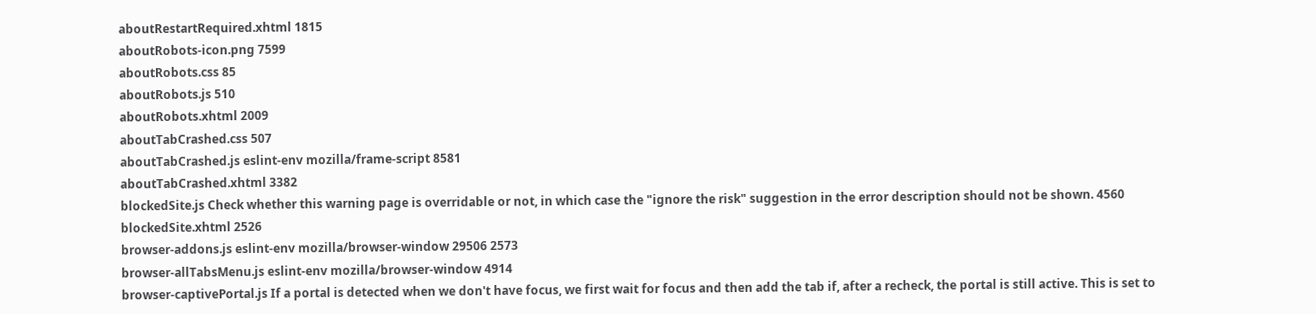aboutRestartRequired.xhtml 1815
aboutRobots-icon.png 7599
aboutRobots.css 85
aboutRobots.js 510
aboutRobots.xhtml 2009
aboutTabCrashed.css 507
aboutTabCrashed.js eslint-env mozilla/frame-script 8581
aboutTabCrashed.xhtml 3382
blockedSite.js Check whether this warning page is overridable or not, in which case the "ignore the risk" suggestion in the error description should not be shown. 4560
blockedSite.xhtml 2526
browser-addons.js eslint-env mozilla/browser-window 29506 2573
browser-allTabsMenu.js eslint-env mozilla/browser-window 4914
browser-captivePortal.js If a portal is detected when we don't have focus, we first wait for focus and then add the tab if, after a recheck, the portal is still active. This is set to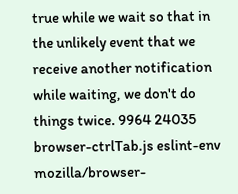true while we wait so that in the unlikely event that we receive another notification while waiting, we don't do things twice. 9964 24035
browser-ctrlTab.js eslint-env mozilla/browser-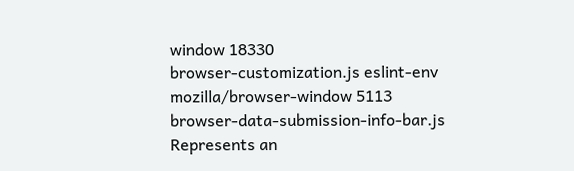window 18330
browser-customization.js eslint-env mozilla/browser-window 5113
browser-data-submission-info-bar.js Represents an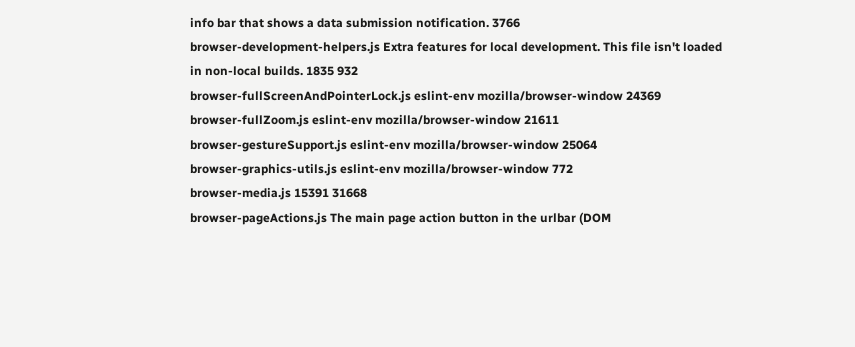info bar that shows a data submission notification. 3766
browser-development-helpers.js Extra features for local development. This file isn't loaded in non-local builds. 1835 932
browser-fullScreenAndPointerLock.js eslint-env mozilla/browser-window 24369
browser-fullZoom.js eslint-env mozilla/browser-window 21611
browser-gestureSupport.js eslint-env mozilla/browser-window 25064
browser-graphics-utils.js eslint-env mozilla/browser-window 772
browser-media.js 15391 31668
browser-pageActions.js The main page action button in the urlbar (DOM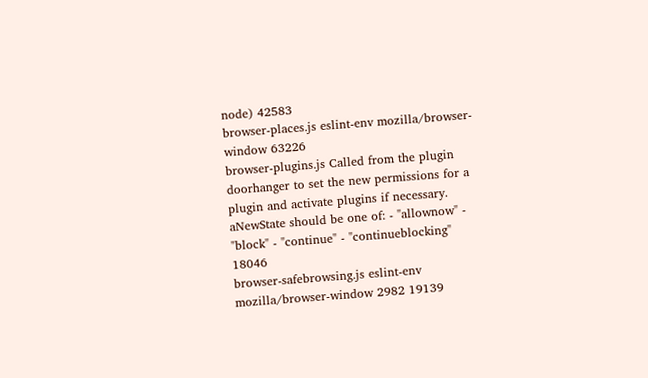node) 42583
browser-places.js eslint-env mozilla/browser-window 63226
browser-plugins.js Called from the plugin doorhanger to set the new permissions for a plugin and activate plugins if necessary. aNewState should be one of: - "allownow" - "block" - "continue" - "continueblocking" 18046
browser-safebrowsing.js eslint-env mozilla/browser-window 2982 19139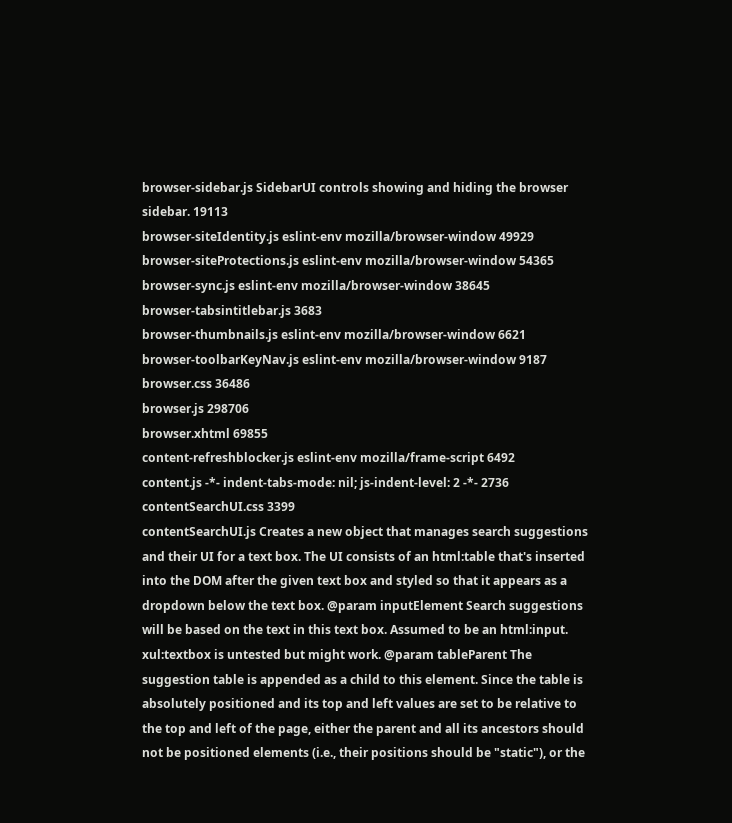browser-sidebar.js SidebarUI controls showing and hiding the browser sidebar. 19113
browser-siteIdentity.js eslint-env mozilla/browser-window 49929
browser-siteProtections.js eslint-env mozilla/browser-window 54365
browser-sync.js eslint-env mozilla/browser-window 38645
browser-tabsintitlebar.js 3683
browser-thumbnails.js eslint-env mozilla/browser-window 6621
browser-toolbarKeyNav.js eslint-env mozilla/browser-window 9187
browser.css 36486
browser.js 298706
browser.xhtml 69855
content-refreshblocker.js eslint-env mozilla/frame-script 6492
content.js -*- indent-tabs-mode: nil; js-indent-level: 2 -*- 2736
contentSearchUI.css 3399
contentSearchUI.js Creates a new object that manages search suggestions and their UI for a text box. The UI consists of an html:table that's inserted into the DOM after the given text box and styled so that it appears as a dropdown below the text box. @param inputElement Search suggestions will be based on the text in this text box. Assumed to be an html:input. xul:textbox is untested but might work. @param tableParent The suggestion table is appended as a child to this element. Since the table is absolutely positioned and its top and left values are set to be relative to the top and left of the page, either the parent and all its ancestors should not be positioned elements (i.e., their positions should be "static"), or the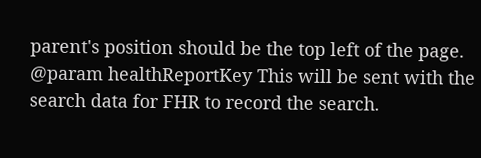parent's position should be the top left of the page. @param healthReportKey This will be sent with the search data for FHR to record the search.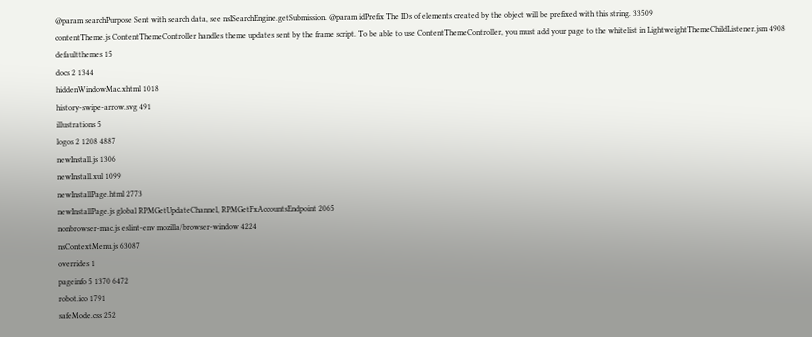@param searchPurpose Sent with search data, see nsISearchEngine.getSubmission. @param idPrefix The IDs of elements created by the object will be prefixed with this string. 33509
contentTheme.js ContentThemeController handles theme updates sent by the frame script. To be able to use ContentThemeController, you must add your page to the whitelist in LightweightThemeChildListener.jsm 4908
defaultthemes 15
docs 2 1344
hiddenWindowMac.xhtml 1018
history-swipe-arrow.svg 491
illustrations 5
logos 2 1208 4887
newInstall.js 1306
newInstall.xul 1099
newInstallPage.html 2773
newInstallPage.js global RPMGetUpdateChannel, RPMGetFxAccountsEndpoint 2065
nonbrowser-mac.js eslint-env mozilla/browser-window 4224
nsContextMenu.js 63087
overrides 1
pageinfo 5 1370 6472
robot.ico 1791
safeMode.css 252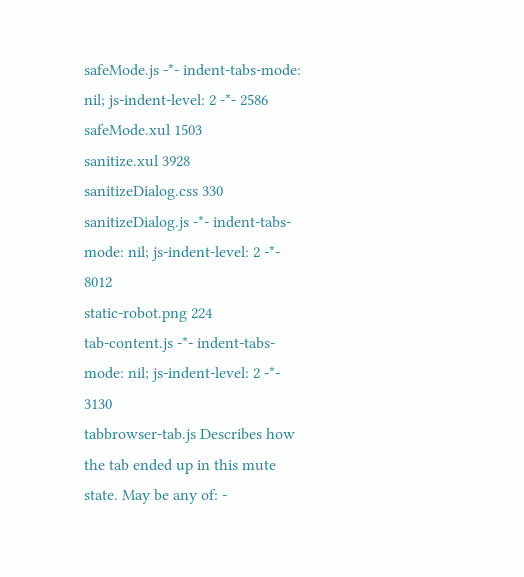safeMode.js -*- indent-tabs-mode: nil; js-indent-level: 2 -*- 2586
safeMode.xul 1503
sanitize.xul 3928
sanitizeDialog.css 330
sanitizeDialog.js -*- indent-tabs-mode: nil; js-indent-level: 2 -*- 8012
static-robot.png 224
tab-content.js -*- indent-tabs-mode: nil; js-indent-level: 2 -*- 3130
tabbrowser-tab.js Describes how the tab ended up in this mute state. May be any of: -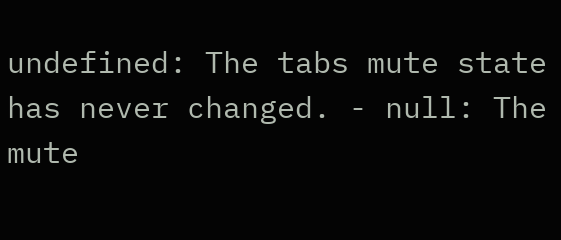undefined: The tabs mute state has never changed. - null: The mute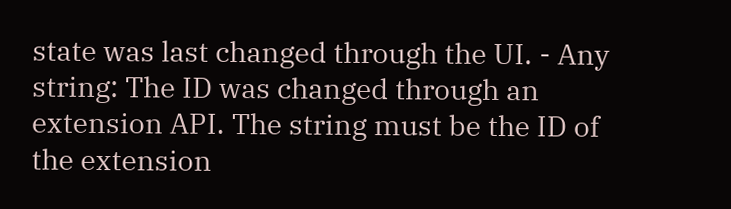state was last changed through the UI. - Any string: The ID was changed through an extension API. The string must be the ID of the extension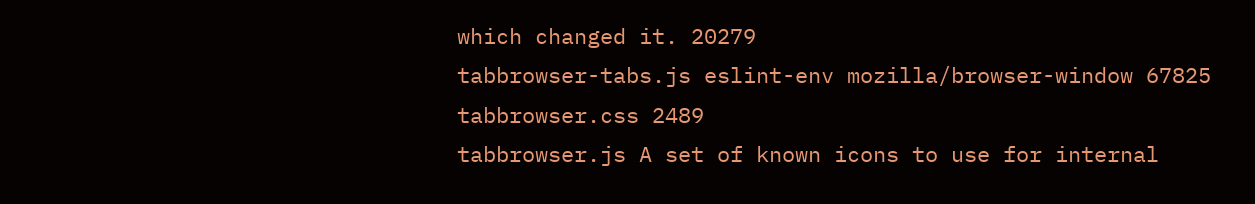which changed it. 20279
tabbrowser-tabs.js eslint-env mozilla/browser-window 67825
tabbrowser.css 2489
tabbrowser.js A set of known icons to use for internal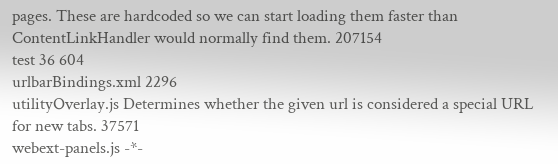pages. These are hardcoded so we can start loading them faster than ContentLinkHandler would normally find them. 207154
test 36 604
urlbarBindings.xml 2296
utilityOverlay.js Determines whether the given url is considered a special URL for new tabs. 37571
webext-panels.js -*-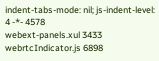indent-tabs-mode: nil; js-indent-level: 4 -*- 4578
webext-panels.xul 3433
webrtcIndicator.js 6898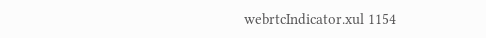webrtcIndicator.xul 1154